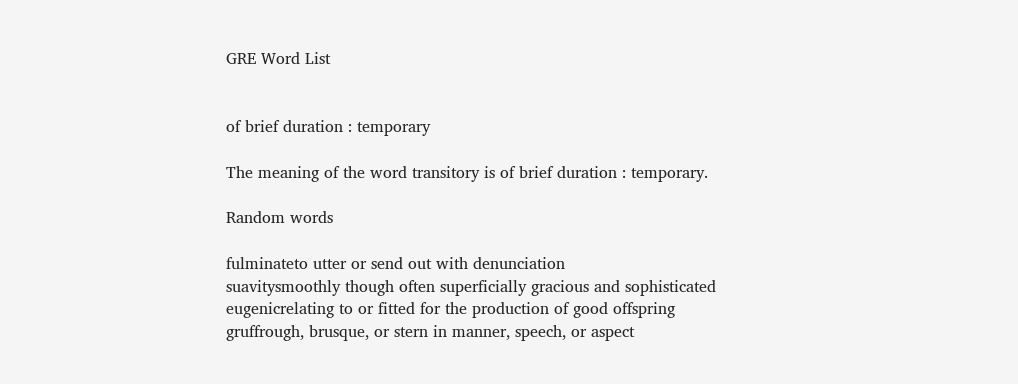GRE Word List


of brief duration : temporary

The meaning of the word transitory is of brief duration : temporary.

Random words

fulminateto utter or send out with denunciation
suavitysmoothly though often superficially gracious and sophisticated
eugenicrelating to or fitted for the production of good offspring
gruffrough, brusque, or stern in manner, speech, or aspect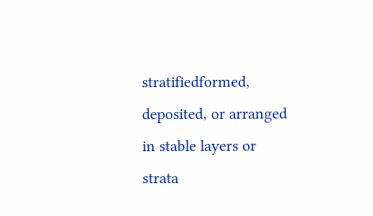stratifiedformed, deposited, or arranged in stable layers or strata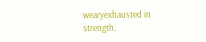wearyexhausted in strength,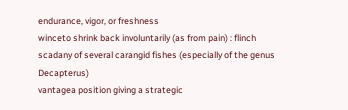endurance, vigor, or freshness
winceto shrink back involuntarily (as from pain) : flinch
scadany of several carangid fishes (especially of the genus Decapterus)
vantagea position giving a strategic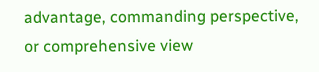advantage, commanding perspective, or comprehensive view